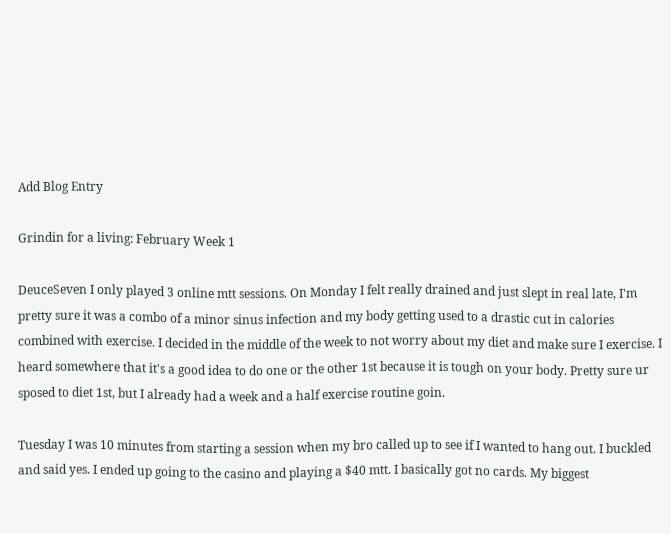Add Blog Entry

Grindin for a living: February Week 1

DeuceSeven I only played 3 online mtt sessions. On Monday I felt really drained and just slept in real late, I'm pretty sure it was a combo of a minor sinus infection and my body getting used to a drastic cut in calories combined with exercise. I decided in the middle of the week to not worry about my diet and make sure I exercise. I heard somewhere that it's a good idea to do one or the other 1st because it is tough on your body. Pretty sure ur sposed to diet 1st, but I already had a week and a half exercise routine goin.

Tuesday I was 10 minutes from starting a session when my bro called up to see if I wanted to hang out. I buckled and said yes. I ended up going to the casino and playing a $40 mtt. I basically got no cards. My biggest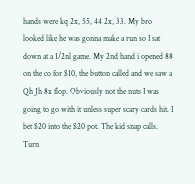hands were kq 2x, 55, 44 2x, 33. My bro looked like he was gonna make a run so I sat down at a 1/2nl game. My 2nd hand i opened 88 on the co for $10, the button called and we saw a Qh Jh 8x flop. Obviously not the nuts I was going to go with it unless super scary cards hit. I bet $20 into the $20 pot. The kid snap calls. Turn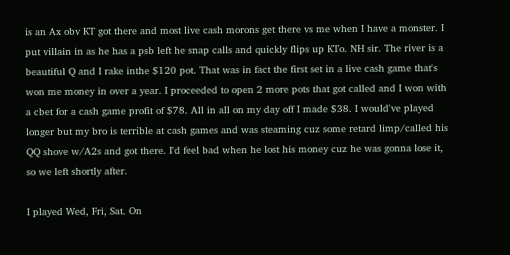is an Ax obv KT got there and most live cash morons get there vs me when I have a monster. I put villain in as he has a psb left he snap calls and quickly flips up KTo. NH sir. The river is a beautiful Q and I rake inthe $120 pot. That was in fact the first set in a live cash game that's won me money in over a year. I proceeded to open 2 more pots that got called and I won with a cbet for a cash game profit of $78. All in all on my day off I made $38. I would've played longer but my bro is terrible at cash games and was steaming cuz some retard limp/called his QQ shove w/A2s and got there. I'd feel bad when he lost his money cuz he was gonna lose it, so we left shortly after.

I played Wed, Fri, Sat. On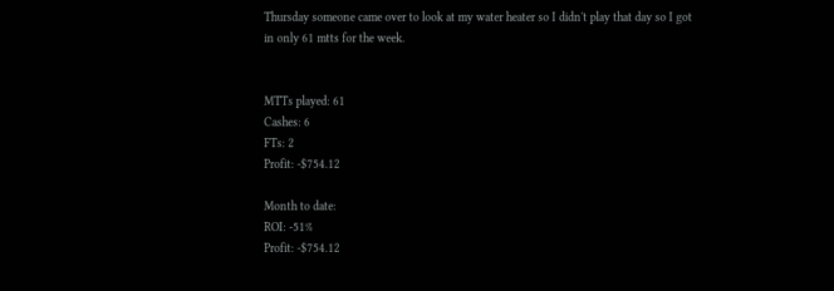Thursday someone came over to look at my water heater so I didn't play that day so I got in only 61 mtts for the week.


MTTs played: 61
Cashes: 6
FTs: 2
Profit: -$754.12

Month to date:
ROI: -51%
Profit: -$754.12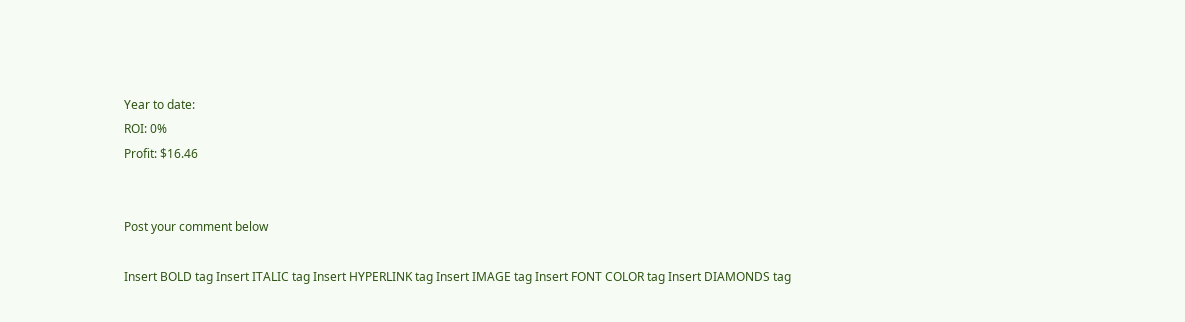Year to date:
ROI: 0%
Profit: $16.46


Post your comment below

Insert BOLD tag Insert ITALIC tag Insert HYPERLINK tag Insert IMAGE tag Insert FONT COLOR tag Insert DIAMONDS tag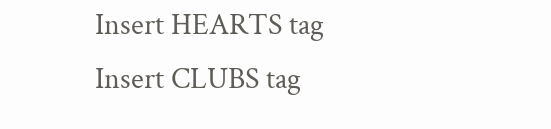Insert HEARTS tag Insert CLUBS tag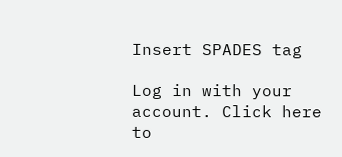Insert SPADES tag

Log in with your account. Click here to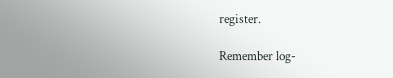register.

Remember log-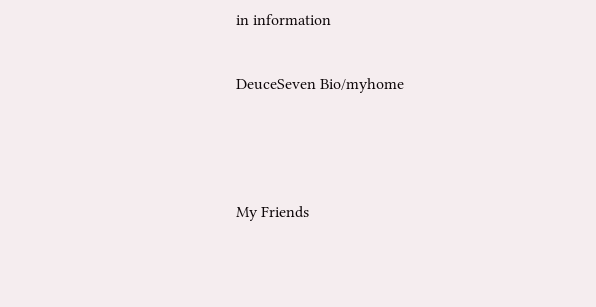in information

DeuceSeven Bio/myhome



My Friends